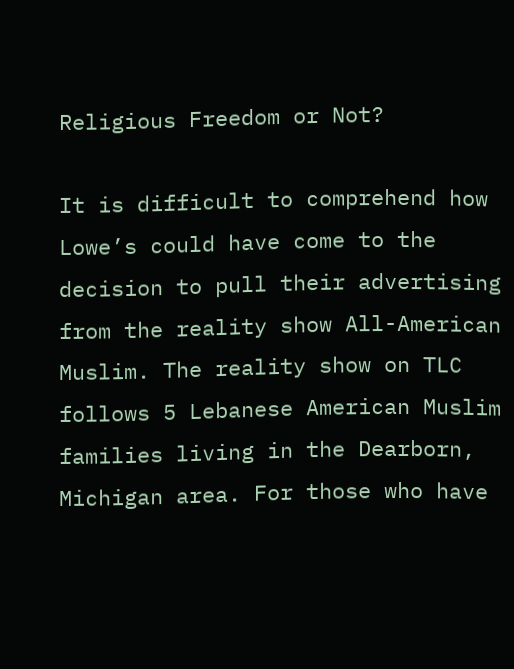Religious Freedom or Not?

It is difficult to comprehend how Lowe’s could have come to the decision to pull their advertising from the reality show All-American Muslim. The reality show on TLC follows 5 Lebanese American Muslim families living in the Dearborn, Michigan area. For those who have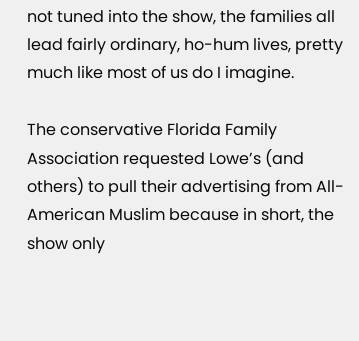not tuned into the show, the families all lead fairly ordinary, ho-hum lives, pretty much like most of us do I imagine.

The conservative Florida Family Association requested Lowe’s (and others) to pull their advertising from All-American Muslim because in short, the show only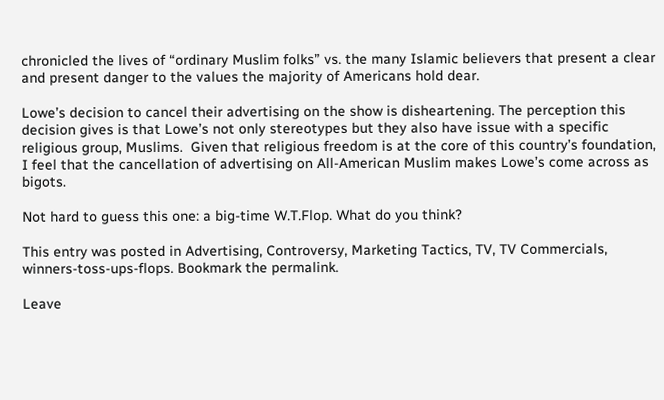chronicled the lives of “ordinary Muslim folks” vs. the many Islamic believers that present a clear and present danger to the values the majority of Americans hold dear.

Lowe’s decision to cancel their advertising on the show is disheartening. The perception this decision gives is that Lowe’s not only stereotypes but they also have issue with a specific religious group, Muslims.  Given that religious freedom is at the core of this country’s foundation, I feel that the cancellation of advertising on All-American Muslim makes Lowe’s come across as bigots.

Not hard to guess this one: a big-time W.T.Flop. What do you think?

This entry was posted in Advertising, Controversy, Marketing Tactics, TV, TV Commercials, winners-toss-ups-flops. Bookmark the permalink.

Leave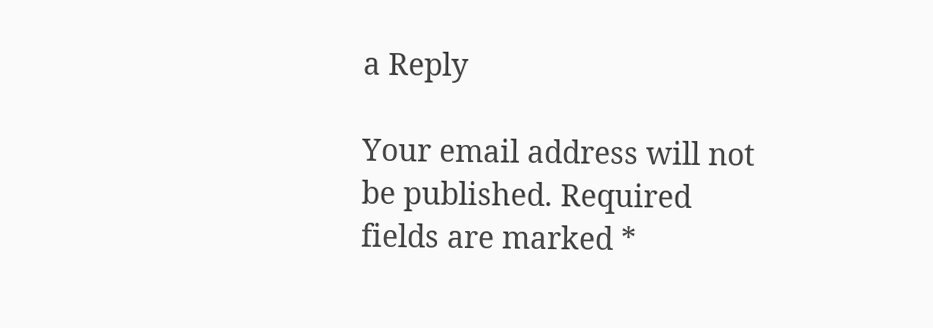a Reply

Your email address will not be published. Required fields are marked *